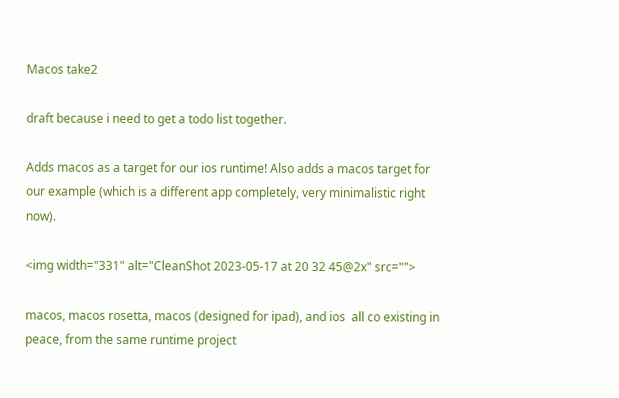Macos take2

draft because i need to get a todo list together.

Adds macos as a target for our ios runtime! Also adds a macos target for our example (which is a different app completely, very minimalistic right now).

<img width="331" alt="CleanShot 2023-05-17 at 20 32 45@2x" src="">

macos, macos rosetta, macos (designed for ipad), and ios  all co existing in peace, from the same runtime project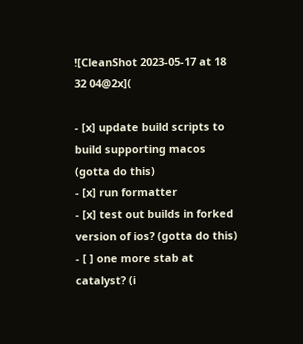![CleanShot 2023-05-17 at 18 32 04@2x](

- [x] update build scripts to build supporting macos (gotta do this)
- [x] run formatter
- [x] test out builds in forked version of ios? (gotta do this)
- [ ] one more stab at catalyst? (i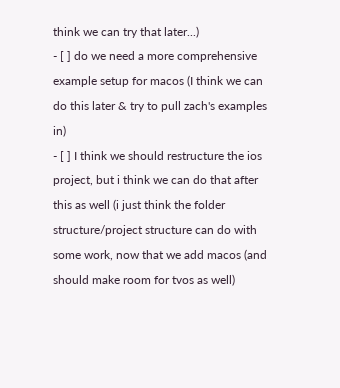think we can try that later...)
- [ ] do we need a more comprehensive example setup for macos (I think we can do this later & try to pull zach's examples in)
- [ ] I think we should restructure the ios project, but i think we can do that after this as well (i just think the folder structure/project structure can do with some work, now that we add macos (and should make room for tvos as well)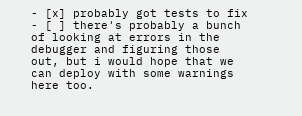- [x] probably got tests to fix
- [ ] there's probably a bunch of looking at errors in the debugger and figuring those out, but i would hope that we can deploy with some warnings here too.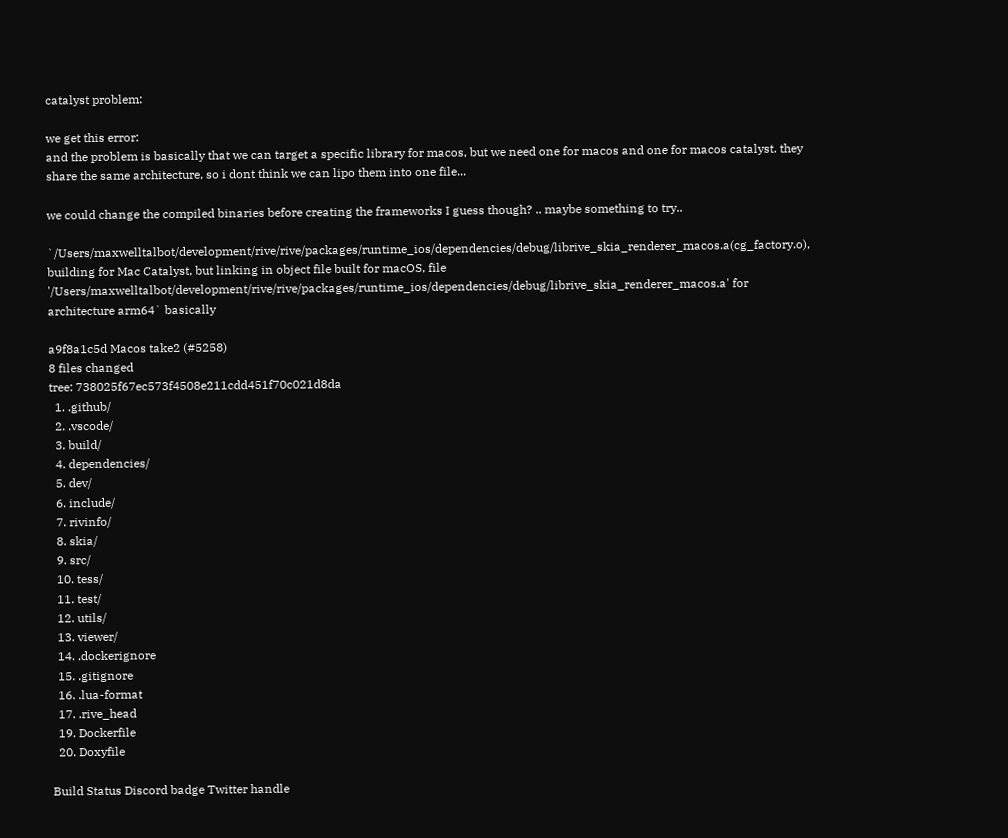catalyst problem:

we get this error:
and the problem is basically that we can target a specific library for macos, but we need one for macos and one for macos catalyst. they share the same architecture, so i dont think we can lipo them into one file...

we could change the compiled binaries before creating the frameworks I guess though? .. maybe something to try..

`/Users/maxwelltalbot/development/rive/rive/packages/runtime_ios/dependencies/debug/librive_skia_renderer_macos.a(cg_factory.o), building for Mac Catalyst, but linking in object file built for macOS, file '/Users/maxwelltalbot/development/rive/rive/packages/runtime_ios/dependencies/debug/librive_skia_renderer_macos.a' for architecture arm64` basically

a9f8a1c5d Macos take2 (#5258)
8 files changed
tree: 738025f67ec573f4508e211cdd451f70c021d8da
  1. .github/
  2. .vscode/
  3. build/
  4. dependencies/
  5. dev/
  6. include/
  7. rivinfo/
  8. skia/
  9. src/
  10. tess/
  11. test/
  12. utils/
  13. viewer/
  14. .dockerignore
  15. .gitignore
  16. .lua-format
  17. .rive_head
  19. Dockerfile
  20. Doxyfile

Build Status Discord badge Twitter handle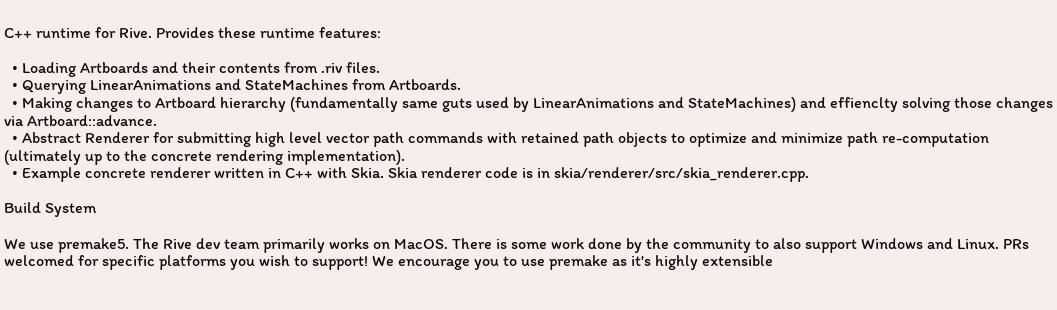C++ runtime for Rive. Provides these runtime features:

  • Loading Artboards and their contents from .riv files.
  • Querying LinearAnimations and StateMachines from Artboards.
  • Making changes to Artboard hierarchy (fundamentally same guts used by LinearAnimations and StateMachines) and effienclty solving those changes via Artboard::advance.
  • Abstract Renderer for submitting high level vector path commands with retained path objects to optimize and minimize path re-computation (ultimately up to the concrete rendering implementation).
  • Example concrete renderer written in C++ with Skia. Skia renderer code is in skia/renderer/src/skia_renderer.cpp.

Build System

We use premake5. The Rive dev team primarily works on MacOS. There is some work done by the community to also support Windows and Linux. PRs welcomed for specific platforms you wish to support! We encourage you to use premake as it's highly extensible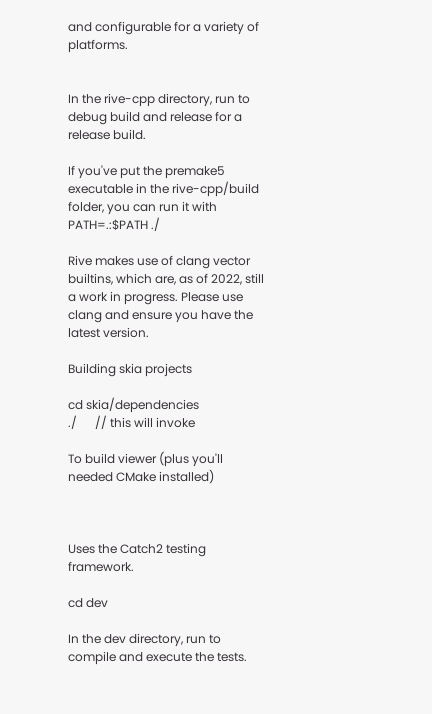and configurable for a variety of platforms.


In the rive-cpp directory, run to debug build and release for a release build.

If you've put the premake5 executable in the rive-cpp/build folder, you can run it with PATH=.:$PATH ./

Rive makes use of clang vector builtins, which are, as of 2022, still a work in progress. Please use clang and ensure you have the latest version.

Building skia projects

cd skia/dependencies
./      // this will invoke

To build viewer (plus you'll needed CMake installed)



Uses the Catch2 testing framework.

cd dev

In the dev directory, run to compile and execute the tests.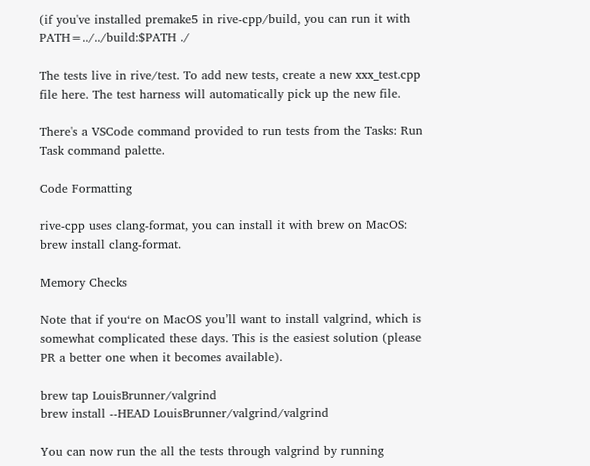(if you've installed premake5 in rive-cpp/build, you can run it with PATH=../../build:$PATH ./

The tests live in rive/test. To add new tests, create a new xxx_test.cpp file here. The test harness will automatically pick up the new file.

There's a VSCode command provided to run tests from the Tasks: Run Task command palette.

Code Formatting

rive-cpp uses clang-format, you can install it with brew on MacOS: brew install clang-format.

Memory Checks

Note that if you‘re on MacOS you’ll want to install valgrind, which is somewhat complicated these days. This is the easiest solution (please PR a better one when it becomes available).

brew tap LouisBrunner/valgrind
brew install --HEAD LouisBrunner/valgrind/valgrind

You can now run the all the tests through valgrind by running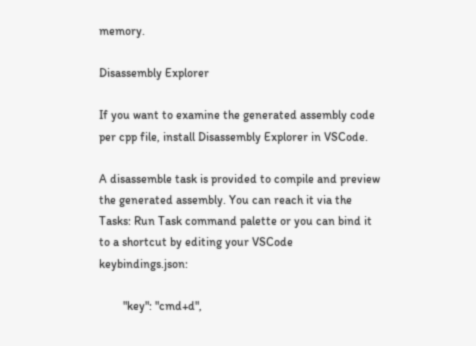memory.

Disassembly Explorer

If you want to examine the generated assembly code per cpp file, install Disassembly Explorer in VSCode.

A disassemble task is provided to compile and preview the generated assembly. You can reach it via the Tasks: Run Task command palette or you can bind it to a shortcut by editing your VSCode keybindings.json:

        "key": "cmd+d",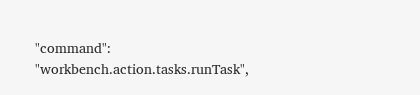"command": "workbench.action.tasks.runTask",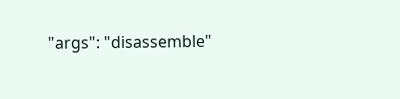"args": "disassemble"